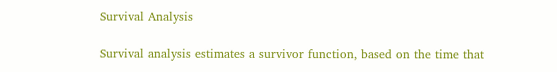Survival Analysis

Survival analysis estimates a survivor function, based on the time that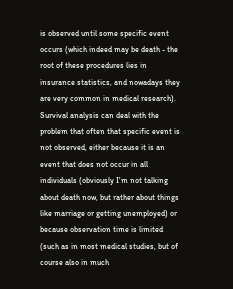is observed until some specific event occurs (which indeed may be death - the root of these procedures lies in insurance statistics, and nowadays they are very common in medical research). Survival analysis can deal with the problem that often that specific event is not observed, either because it is an event that does not occur in all individuals (obviously I'm not talking about death now, but rather about things like marriage or getting unemployed) or because observation time is limited (such as in most medical studies, but of course also in much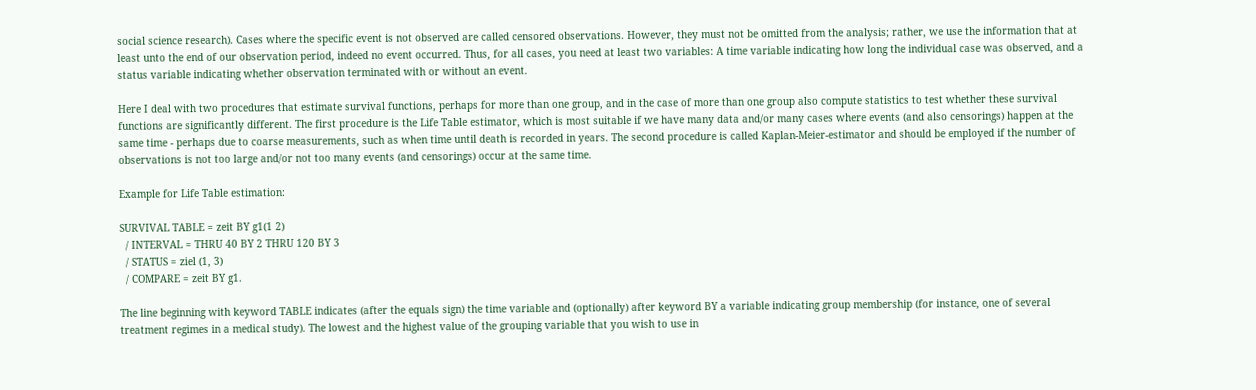social science research). Cases where the specific event is not observed are called censored observations. However, they must not be omitted from the analysis; rather, we use the information that at least unto the end of our observation period, indeed no event occurred. Thus, for all cases, you need at least two variables: A time variable indicating how long the individual case was observed, and a status variable indicating whether observation terminated with or without an event.

Here I deal with two procedures that estimate survival functions, perhaps for more than one group, and in the case of more than one group also compute statistics to test whether these survival functions are significantly different. The first procedure is the Life Table estimator, which is most suitable if we have many data and/or many cases where events (and also censorings) happen at the same time - perhaps due to coarse measurements, such as when time until death is recorded in years. The second procedure is called Kaplan-Meier-estimator and should be employed if the number of observations is not too large and/or not too many events (and censorings) occur at the same time.

Example for Life Table estimation:

SURVIVAL TABLE = zeit BY g1(1 2)
  / INTERVAL = THRU 40 BY 2 THRU 120 BY 3
  / STATUS = ziel (1, 3)
  / COMPARE = zeit BY g1.

The line beginning with keyword TABLE indicates (after the equals sign) the time variable and (optionally) after keyword BY a variable indicating group membership (for instance, one of several treatment regimes in a medical study). The lowest and the highest value of the grouping variable that you wish to use in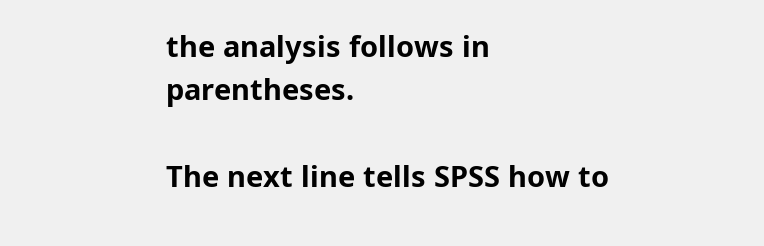the analysis follows in parentheses.

The next line tells SPSS how to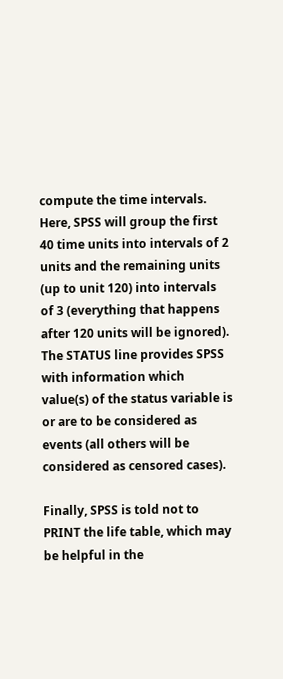compute the time intervals. Here, SPSS will group the first 40 time units into intervals of 2 units and the remaining units (up to unit 120) into intervals of 3 (everything that happens after 120 units will be ignored). The STATUS line provides SPSS with information which value(s) of the status variable is or are to be considered as events (all others will be considered as censored cases).

Finally, SPSS is told not to PRINT the life table, which may be helpful in the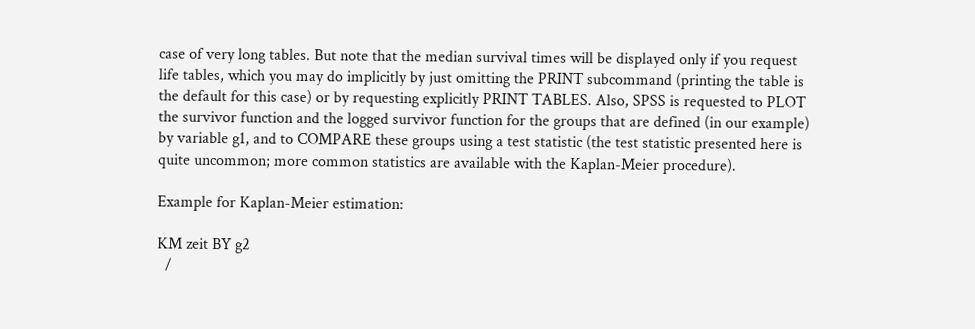case of very long tables. But note that the median survival times will be displayed only if you request life tables, which you may do implicitly by just omitting the PRINT subcommand (printing the table is the default for this case) or by requesting explicitly PRINT TABLES. Also, SPSS is requested to PLOT the survivor function and the logged survivor function for the groups that are defined (in our example) by variable g1, and to COMPARE these groups using a test statistic (the test statistic presented here is quite uncommon; more common statistics are available with the Kaplan-Meier procedure).

Example for Kaplan-Meier estimation:

KM zeit BY g2
  /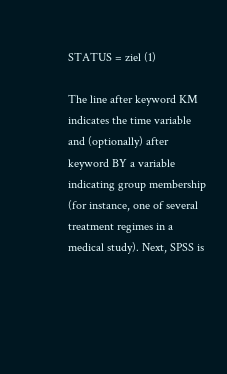STATUS = ziel (1)

The line after keyword KM indicates the time variable and (optionally) after keyword BY a variable indicating group membership (for instance, one of several treatment regimes in a medical study). Next, SPSS is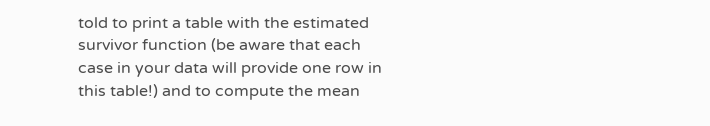told to print a table with the estimated survivor function (be aware that each case in your data will provide one row in this table!) and to compute the mean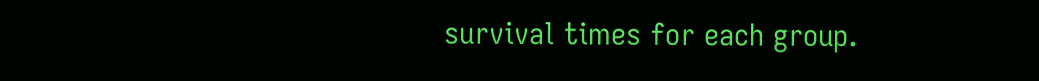survival times for each group.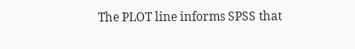The PLOT line informs SPSS that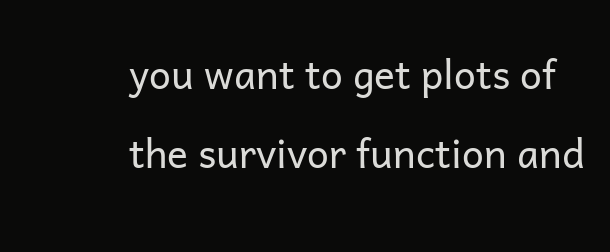you want to get plots of the survivor function and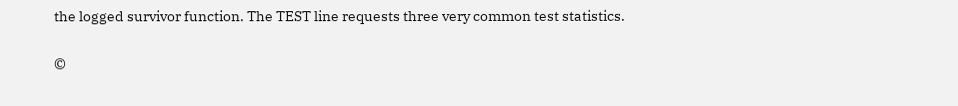the logged survivor function. The TEST line requests three very common test statistics.

©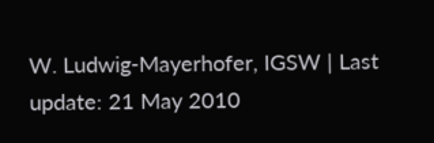W. Ludwig-Mayerhofer, IGSW | Last update: 21 May 2010